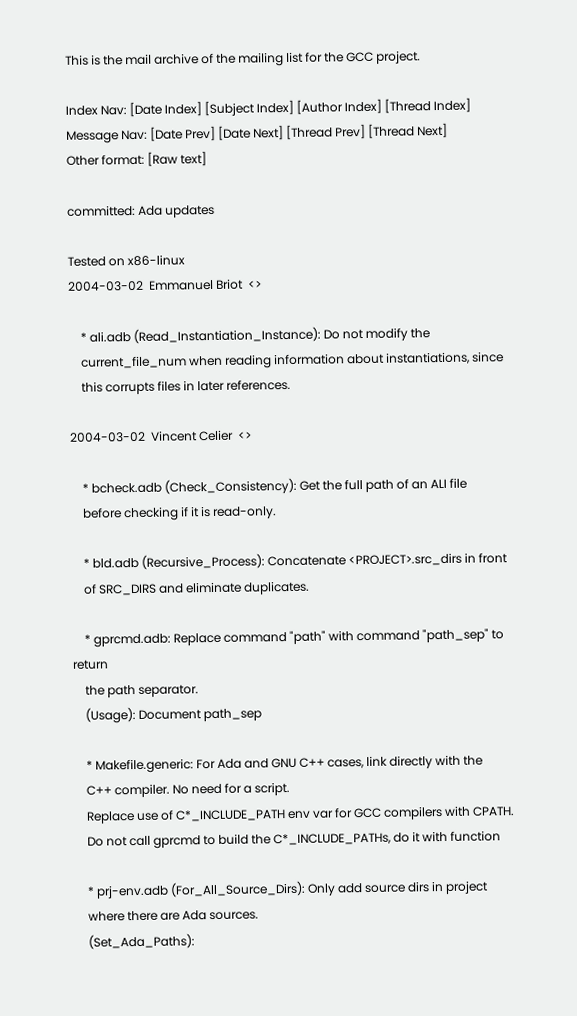This is the mail archive of the mailing list for the GCC project.

Index Nav: [Date Index] [Subject Index] [Author Index] [Thread Index]
Message Nav: [Date Prev] [Date Next] [Thread Prev] [Thread Next]
Other format: [Raw text]

committed: Ada updates

Tested on x86-linux
2004-03-02  Emmanuel Briot  <>

    * ali.adb (Read_Instantiation_Instance): Do not modify the
    current_file_num when reading information about instantiations, since
    this corrupts files in later references.

2004-03-02  Vincent Celier  <>

    * bcheck.adb (Check_Consistency): Get the full path of an ALI file
    before checking if it is read-only.

    * bld.adb (Recursive_Process): Concatenate <PROJECT>.src_dirs in front
    of SRC_DIRS and eliminate duplicates.

    * gprcmd.adb: Replace command "path" with command "path_sep" to return
    the path separator.
    (Usage): Document path_sep

    * Makefile.generic: For Ada and GNU C++ cases, link directly with the
    C++ compiler. No need for a script.
    Replace use of C*_INCLUDE_PATH env var for GCC compilers with CPATH.
    Do not call gprcmd to build the C*_INCLUDE_PATHs, do it with function

    * prj-env.adb (For_All_Source_Dirs): Only add source dirs in project
    where there are Ada sources.
    (Set_Ada_Paths):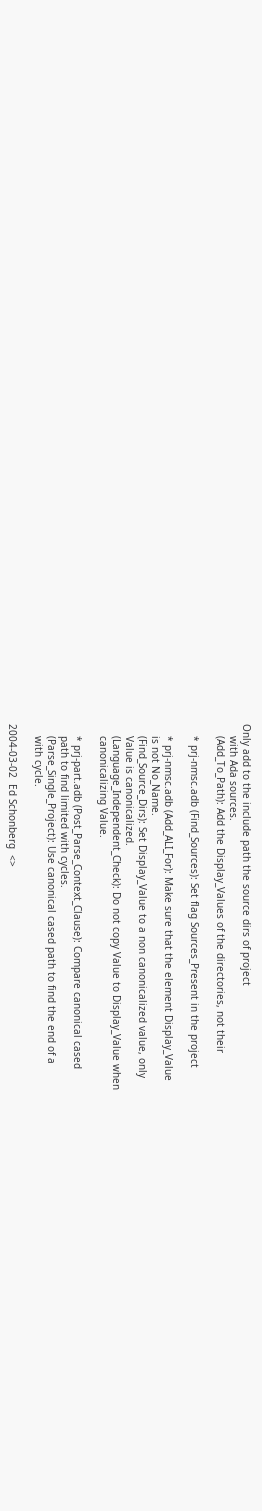Only add to the include path the source dirs of project
    with Ada sources.
    (Add_To_Path): Add the Display_Values of the directories, not their

    * prj-nmsc.adb (Find_Sources): Set flag Sources_Present in the project

    * prj-nmsc.adb (Add_ALI_For): Make sure that the element Display_Value
    is not No_Name.
    (Find_Source_Dirs): Set Display_Value to a non canonicalized value, only
    Value is canonicalized.
    (Language_Independent_Check): Do not copy Value to Display_Value when
    canonicalizing Value.

    * prj-part.adb (Post_Parse_Context_Clause): Compare canonical cased
    path to find limited with cycles.
    (Parse_Single_Project): Use canonical cased path to find the end of a
    with cycle.

2004-03-02  Ed Schonberg  <>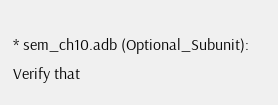* sem_ch10.adb (Optional_Subunit): Verify that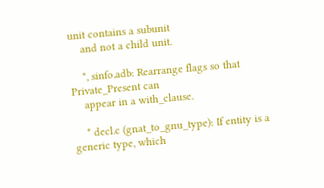unit contains a subunit
    and not a child unit.

    *, sinfo.adb: Rearrange flags so that Private_Present can
    appear in a with_clause.

    * decl.c (gnat_to_gnu_type): If entity is a generic type, which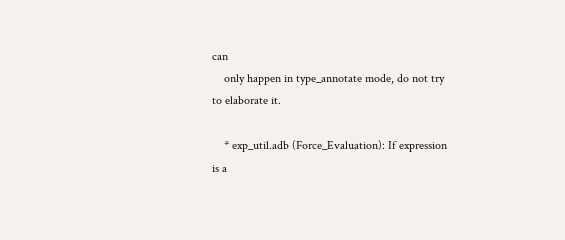can
    only happen in type_annotate mode, do not try to elaborate it.

    * exp_util.adb (Force_Evaluation): If expression is a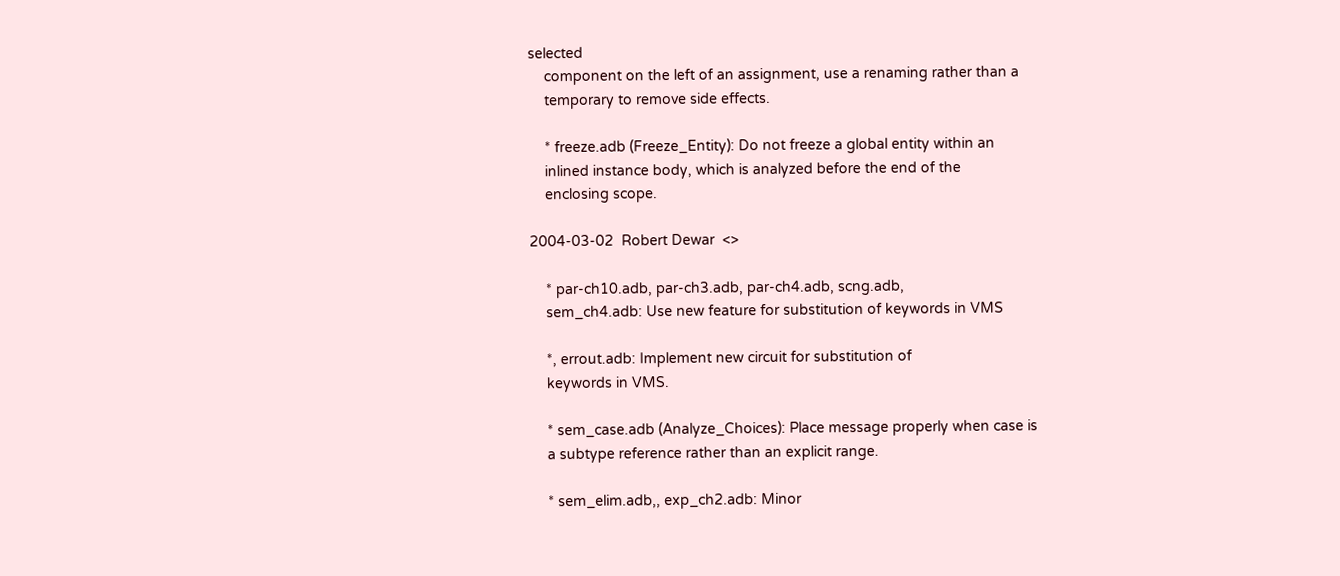selected
    component on the left of an assignment, use a renaming rather than a
    temporary to remove side effects.

    * freeze.adb (Freeze_Entity): Do not freeze a global entity within an
    inlined instance body, which is analyzed before the end of the
    enclosing scope.

2004-03-02  Robert Dewar  <>

    * par-ch10.adb, par-ch3.adb, par-ch4.adb, scng.adb,
    sem_ch4.adb: Use new feature for substitution of keywords in VMS

    *, errout.adb: Implement new circuit for substitution of
    keywords in VMS.

    * sem_case.adb (Analyze_Choices): Place message properly when case is
    a subtype reference rather than an explicit range.

    * sem_elim.adb,, exp_ch2.adb: Minor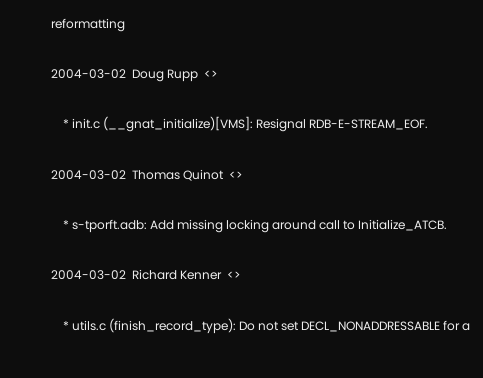reformatting

2004-03-02  Doug Rupp  <>

    * init.c (__gnat_initialize)[VMS]: Resignal RDB-E-STREAM_EOF.

2004-03-02  Thomas Quinot  <>

    * s-tporft.adb: Add missing locking around call to Initialize_ATCB.

2004-03-02  Richard Kenner  <>

    * utils.c (finish_record_type): Do not set DECL_NONADDRESSABLE for a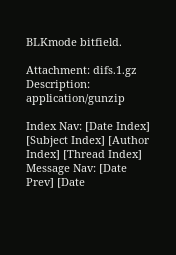BLKmode bitfield.

Attachment: difs.1.gz
Description: application/gunzip

Index Nav: [Date Index] [Subject Index] [Author Index] [Thread Index]
Message Nav: [Date Prev] [Date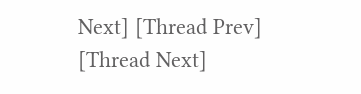Next] [Thread Prev] [Thread Next]